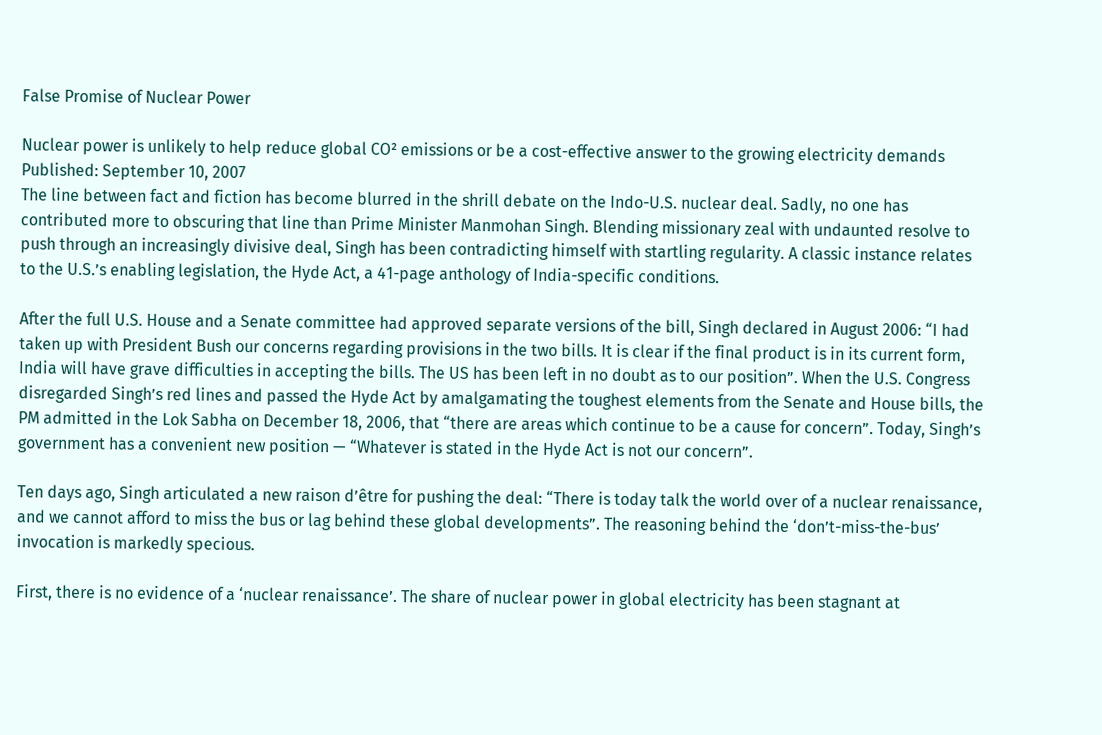False Promise of Nuclear Power

Nuclear power is unlikely to help reduce global CO² emissions or be a cost-effective answer to the growing electricity demands
Published: September 10, 2007
The line between fact and fiction has become blurred in the shrill debate on the Indo-U.S. nuclear deal. Sadly, no one has contributed more to obscuring that line than Prime Minister Manmohan Singh. Blending missionary zeal with undaunted resolve to push through an increasingly divisive deal, Singh has been contradicting himself with startling regularity. A classic instance relates to the U.S.’s enabling legislation, the Hyde Act, a 41-page anthology of India-specific conditions.

After the full U.S. House and a Senate committee had approved separate versions of the bill, Singh declared in August 2006: “I had taken up with President Bush our concerns regarding provisions in the two bills. It is clear if the final product is in its current form, India will have grave difficulties in accepting the bills. The US has been left in no doubt as to our position”. When the U.S. Congress disregarded Singh’s red lines and passed the Hyde Act by amalgamating the toughest elements from the Senate and House bills, the PM admitted in the Lok Sabha on December 18, 2006, that “there are areas which continue to be a cause for concern”. Today, Singh’s government has a convenient new position — “Whatever is stated in the Hyde Act is not our concern”.

Ten days ago, Singh articulated a new raison d’être for pushing the deal: “There is today talk the world over of a nuclear renaissance, and we cannot afford to miss the bus or lag behind these global developments”. The reasoning behind the ‘don’t-miss-the-bus’ invocation is markedly specious.

First, there is no evidence of a ‘nuclear renaissance’. The share of nuclear power in global electricity has been stagnant at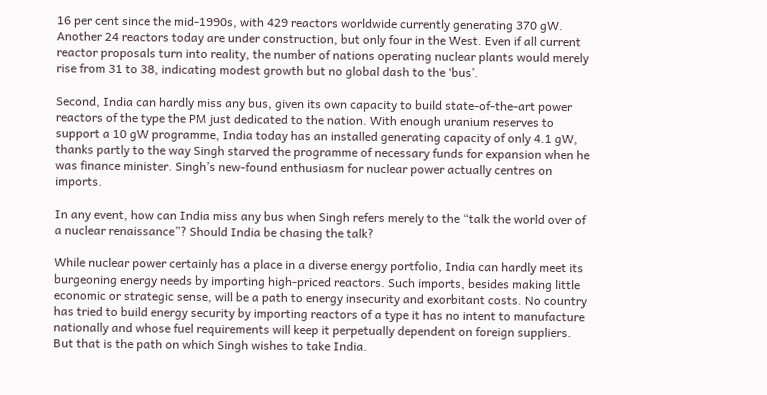16 per cent since the mid-1990s, with 429 reactors worldwide currently generating 370 gW. Another 24 reactors today are under construction, but only four in the West. Even if all current reactor proposals turn into reality, the number of nations operating nuclear plants would merely rise from 31 to 38, indicating modest growth but no global dash to the ‘bus’.

Second, India can hardly miss any bus, given its own capacity to build state-of-the-art power reactors of the type the PM just dedicated to the nation. With enough uranium reserves to support a 10 gW programme, India today has an installed generating capacity of only 4.1 gW, thanks partly to the way Singh starved the programme of necessary funds for expansion when he was finance minister. Singh’s new-found enthusiasm for nuclear power actually centres on imports.

In any event, how can India miss any bus when Singh refers merely to the “talk the world over of a nuclear renaissance”? Should India be chasing the talk?

While nuclear power certainly has a place in a diverse energy portfolio, India can hardly meet its burgeoning energy needs by importing high-priced reactors. Such imports, besides making little economic or strategic sense, will be a path to energy insecurity and exorbitant costs. No country has tried to build energy security by importing reactors of a type it has no intent to manufacture nationally and whose fuel requirements will keep it perpetually dependent on foreign suppliers. But that is the path on which Singh wishes to take India.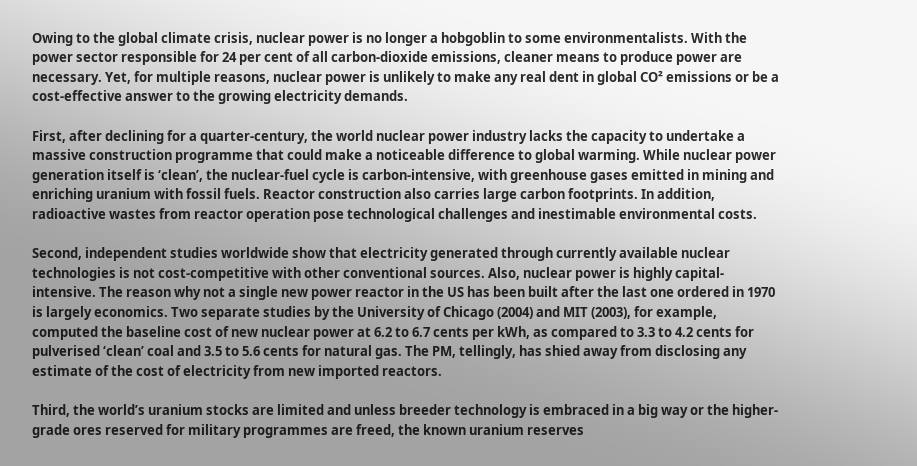Owing to the global climate crisis, nuclear power is no longer a hobgoblin to some environmentalists. With the power sector responsible for 24 per cent of all carbon-dioxide emissions, cleaner means to produce power are necessary. Yet, for multiple reasons, nuclear power is unlikely to make any real dent in global CO² emissions or be a cost-effective answer to the growing electricity demands.

First, after declining for a quarter-century, the world nuclear power industry lacks the capacity to undertake a massive construction programme that could make a noticeable difference to global warming. While nuclear power generation itself is ‘clean’, the nuclear-fuel cycle is carbon-intensive, with greenhouse gases emitted in mining and enriching uranium with fossil fuels. Reactor construction also carries large carbon footprints. In addition, radioactive wastes from reactor operation pose technological challenges and inestimable environmental costs.

Second, independent studies worldwide show that electricity generated through currently available nuclear technologies is not cost-competitive with other conventional sources. Also, nuclear power is highly capital-intensive. The reason why not a single new power reactor in the US has been built after the last one ordered in 1970 is largely economics. Two separate studies by the University of Chicago (2004) and MIT (2003), for example, computed the baseline cost of new nuclear power at 6.2 to 6.7 cents per kWh, as compared to 3.3 to 4.2 cents for pulverised ‘clean’ coal and 3.5 to 5.6 cents for natural gas. The PM, tellingly, has shied away from disclosing any estimate of the cost of electricity from new imported reactors.

Third, the world’s uranium stocks are limited and unless breeder technology is embraced in a big way or the higher-grade ores reserved for military programmes are freed, the known uranium reserves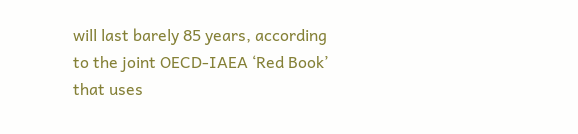will last barely 85 years, according to the joint OECD-IAEA ‘Red Book’ that uses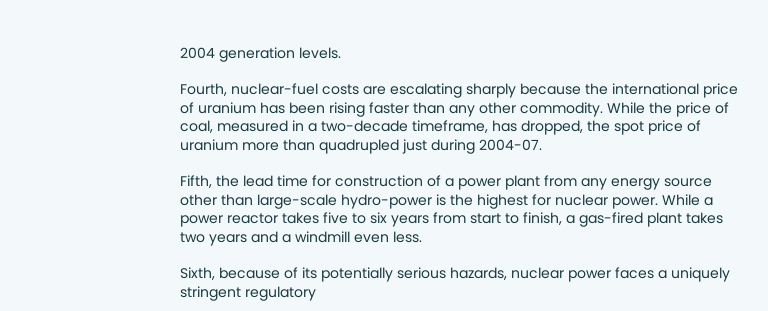2004 generation levels.

Fourth, nuclear-fuel costs are escalating sharply because the international price of uranium has been rising faster than any other commodity. While the price of coal, measured in a two-decade timeframe, has dropped, the spot price of uranium more than quadrupled just during 2004-07.

Fifth, the lead time for construction of a power plant from any energy source other than large-scale hydro-power is the highest for nuclear power. While a power reactor takes five to six years from start to finish, a gas-fired plant takes two years and a windmill even less.

Sixth, because of its potentially serious hazards, nuclear power faces a uniquely stringent regulatory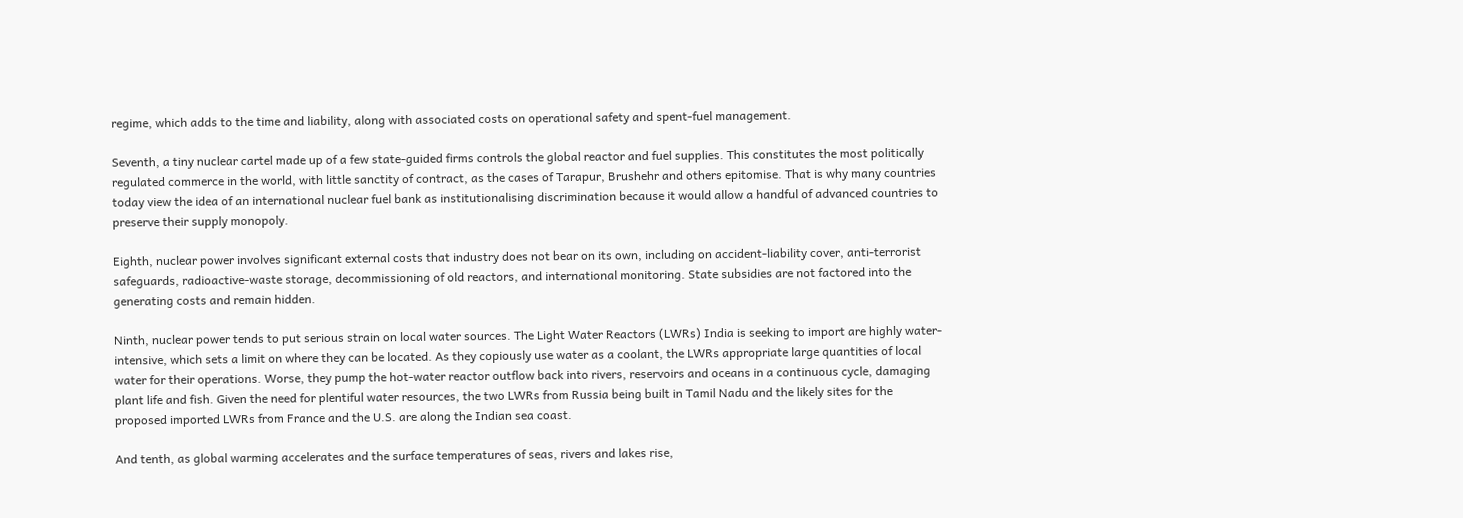regime, which adds to the time and liability, along with associated costs on operational safety and spent-fuel management.

Seventh, a tiny nuclear cartel made up of a few state-guided firms controls the global reactor and fuel supplies. This constitutes the most politically regulated commerce in the world, with little sanctity of contract, as the cases of Tarapur, Brushehr and others epitomise. That is why many countries today view the idea of an international nuclear fuel bank as institutionalising discrimination because it would allow a handful of advanced countries to preserve their supply monopoly.

Eighth, nuclear power involves significant external costs that industry does not bear on its own, including on accident-liability cover, anti-terrorist safeguards, radioactive-waste storage, decommissioning of old reactors, and international monitoring. State subsidies are not factored into the generating costs and remain hidden.

Ninth, nuclear power tends to put serious strain on local water sources. The Light Water Reactors (LWRs) India is seeking to import are highly water-intensive, which sets a limit on where they can be located. As they copiously use water as a coolant, the LWRs appropriate large quantities of local water for their operations. Worse, they pump the hot-water reactor outflow back into rivers, reservoirs and oceans in a continuous cycle, damaging plant life and fish. Given the need for plentiful water resources, the two LWRs from Russia being built in Tamil Nadu and the likely sites for the proposed imported LWRs from France and the U.S. are along the Indian sea coast.

And tenth, as global warming accelerates and the surface temperatures of seas, rivers and lakes rise,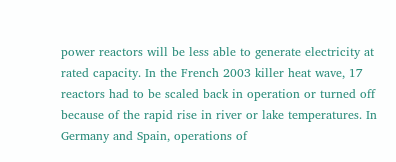power reactors will be less able to generate electricity at rated capacity. In the French 2003 killer heat wave, 17 reactors had to be scaled back in operation or turned off because of the rapid rise in river or lake temperatures. In Germany and Spain, operations of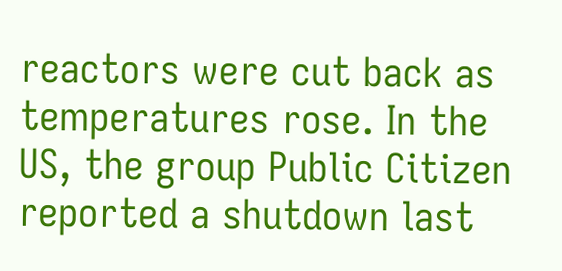reactors were cut back as temperatures rose. In the US, the group Public Citizen reported a shutdown last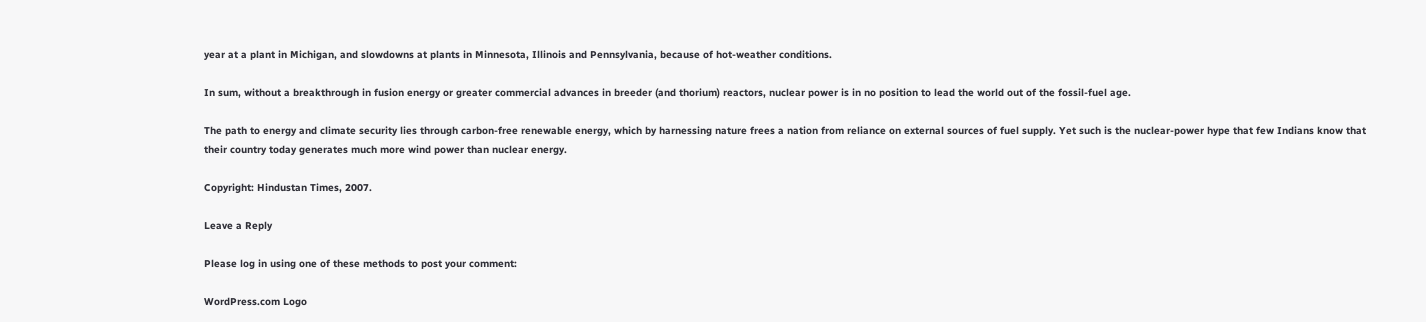year at a plant in Michigan, and slowdowns at plants in Minnesota, Illinois and Pennsylvania, because of hot-weather conditions.

In sum, without a breakthrough in fusion energy or greater commercial advances in breeder (and thorium) reactors, nuclear power is in no position to lead the world out of the fossil-fuel age.

The path to energy and climate security lies through carbon-free renewable energy, which by harnessing nature frees a nation from reliance on external sources of fuel supply. Yet such is the nuclear-power hype that few Indians know that their country today generates much more wind power than nuclear energy.

Copyright: Hindustan Times, 2007.

Leave a Reply

Please log in using one of these methods to post your comment:

WordPress.com Logo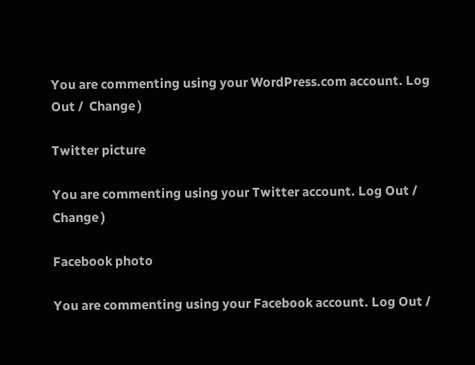You are commenting using your WordPress.com account. Log Out /  Change )

Twitter picture

You are commenting using your Twitter account. Log Out /  Change )

Facebook photo

You are commenting using your Facebook account. Log Out /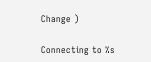Change )

Connecting to %s